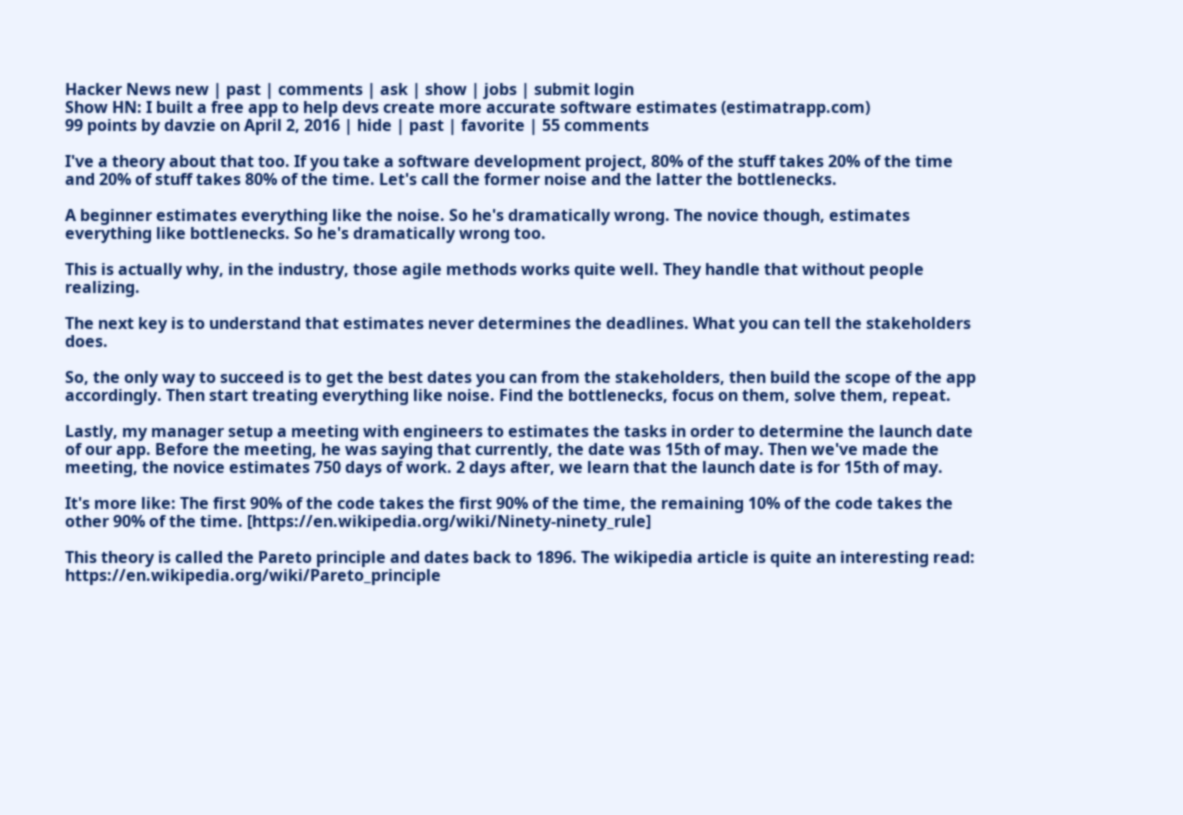Hacker News new | past | comments | ask | show | jobs | submit login
Show HN: I built a free app to help devs create more accurate software estimates (estimatrapp.com)
99 points by davzie on April 2, 2016 | hide | past | favorite | 55 comments

I've a theory about that too. If you take a software development project, 80% of the stuff takes 20% of the time and 20% of stuff takes 80% of the time. Let's call the former noise and the latter the bottlenecks.

A beginner estimates everything like the noise. So he's dramatically wrong. The novice though, estimates everything like bottlenecks. So he's dramatically wrong too.

This is actually why, in the industry, those agile methods works quite well. They handle that without people realizing.

The next key is to understand that estimates never determines the deadlines. What you can tell the stakeholders does.

So, the only way to succeed is to get the best dates you can from the stakeholders, then build the scope of the app accordingly. Then start treating everything like noise. Find the bottlenecks, focus on them, solve them, repeat.

Lastly, my manager setup a meeting with engineers to estimates the tasks in order to determine the launch date of our app. Before the meeting, he was saying that currently, the date was 15th of may. Then we've made the meeting, the novice estimates 750 days of work. 2 days after, we learn that the launch date is for 15th of may.

It's more like: The first 90% of the code takes the first 90% of the time, the remaining 10% of the code takes the other 90% of the time. [https://en.wikipedia.org/wiki/Ninety-ninety_rule]

This theory is called the Pareto principle and dates back to 1896. The wikipedia article is quite an interesting read: https://en.wikipedia.org/wiki/Pareto_principle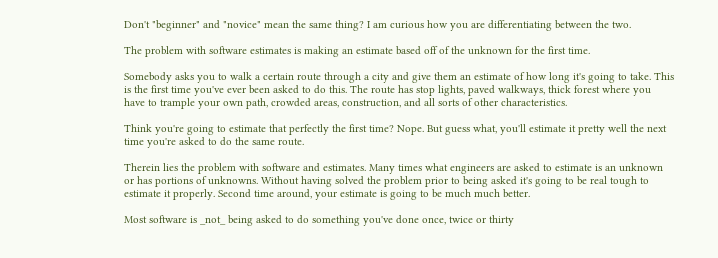Don't "beginner" and "novice" mean the same thing? I am curious how you are differentiating between the two.

The problem with software estimates is making an estimate based off of the unknown for the first time.

Somebody asks you to walk a certain route through a city and give them an estimate of how long it's going to take. This is the first time you've ever been asked to do this. The route has stop lights, paved walkways, thick forest where you have to trample your own path, crowded areas, construction, and all sorts of other characteristics.

Think you're going to estimate that perfectly the first time? Nope. But guess what, you'll estimate it pretty well the next time you're asked to do the same route.

Therein lies the problem with software and estimates. Many times what engineers are asked to estimate is an unknown or has portions of unknowns. Without having solved the problem prior to being asked it's going to be real tough to estimate it properly. Second time around, your estimate is going to be much much better.

Most software is _not_ being asked to do something you've done once, twice or thirty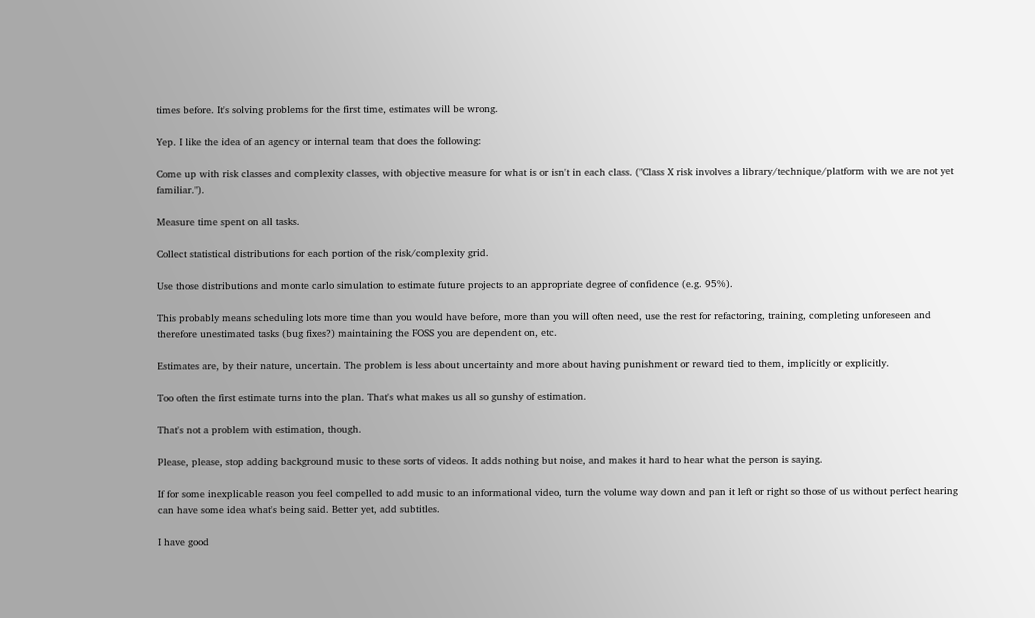times before. It's solving problems for the first time, estimates will be wrong.

Yep. I like the idea of an agency or internal team that does the following:

Come up with risk classes and complexity classes, with objective measure for what is or isn't in each class. ("Class X risk involves a library/technique/platform with we are not yet familiar.").

Measure time spent on all tasks.

Collect statistical distributions for each portion of the risk/complexity grid.

Use those distributions and monte carlo simulation to estimate future projects to an appropriate degree of confidence (e.g. 95%).

This probably means scheduling lots more time than you would have before, more than you will often need, use the rest for refactoring, training, completing unforeseen and therefore unestimated tasks (bug fixes?) maintaining the FOSS you are dependent on, etc.

Estimates are, by their nature, uncertain. The problem is less about uncertainty and more about having punishment or reward tied to them, implicitly or explicitly.

Too often the first estimate turns into the plan. That's what makes us all so gunshy of estimation.

That's not a problem with estimation, though.

Please, please, stop adding background music to these sorts of videos. It adds nothing but noise, and makes it hard to hear what the person is saying.

If for some inexplicable reason you feel compelled to add music to an informational video, turn the volume way down and pan it left or right so those of us without perfect hearing can have some idea what's being said. Better yet, add subtitles.

I have good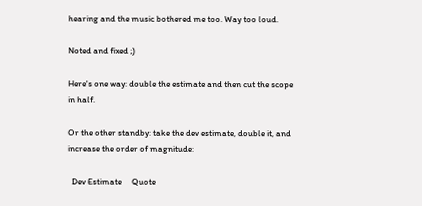hearing and the music bothered me too. Way too loud.

Noted and fixed ;)

Here's one way: double the estimate and then cut the scope in half.

Or the other standby: take the dev estimate, double it, and increase the order of magnitude:

  Dev Estimate     Quote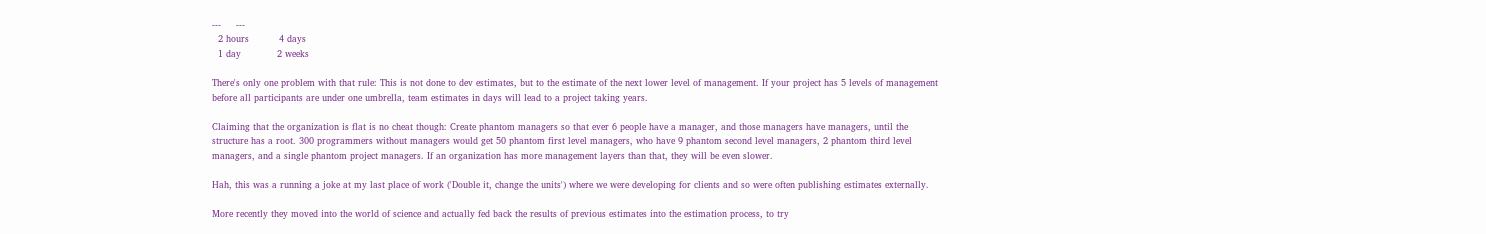---     ---
  2 hours          4 days
  1 day            2 weeks

There's only one problem with that rule: This is not done to dev estimates, but to the estimate of the next lower level of management. If your project has 5 levels of management before all participants are under one umbrella, team estimates in days will lead to a project taking years.

Claiming that the organization is flat is no cheat though: Create phantom managers so that ever 6 people have a manager, and those managers have managers, until the structure has a root. 300 programmers without managers would get 50 phantom first level managers, who have 9 phantom second level managers, 2 phantom third level managers, and a single phantom project managers. If an organization has more management layers than that, they will be even slower.

Hah, this was a running a joke at my last place of work ('Double it, change the units') where we were developing for clients and so were often publishing estimates externally.

More recently they moved into the world of science and actually fed back the results of previous estimates into the estimation process, to try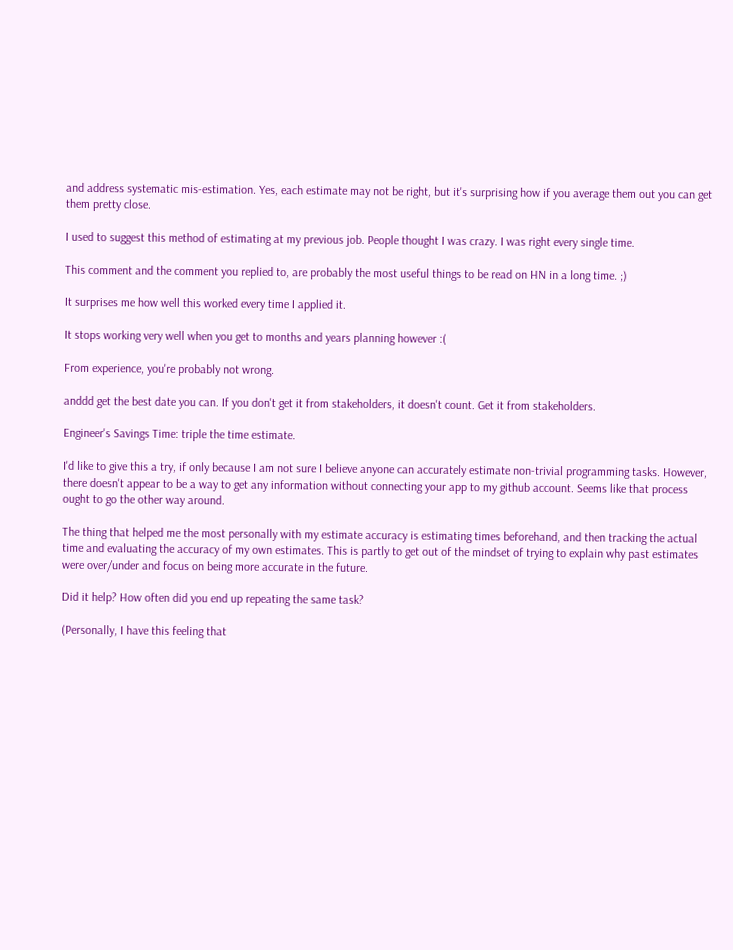and address systematic mis-estimation. Yes, each estimate may not be right, but it's surprising how if you average them out you can get them pretty close.

I used to suggest this method of estimating at my previous job. People thought I was crazy. I was right every single time.

This comment and the comment you replied to, are probably the most useful things to be read on HN in a long time. ;)

It surprises me how well this worked every time I applied it.

It stops working very well when you get to months and years planning however :(

From experience, you're probably not wrong.

anddd get the best date you can. If you don't get it from stakeholders, it doesn't count. Get it from stakeholders.

Engineer's Savings Time: triple the time estimate.

I'd like to give this a try, if only because I am not sure I believe anyone can accurately estimate non-trivial programming tasks. However, there doesn't appear to be a way to get any information without connecting your app to my github account. Seems like that process ought to go the other way around.

The thing that helped me the most personally with my estimate accuracy is estimating times beforehand, and then tracking the actual time and evaluating the accuracy of my own estimates. This is partly to get out of the mindset of trying to explain why past estimates were over/under and focus on being more accurate in the future.

Did it help? How often did you end up repeating the same task?

(Personally, I have this feeling that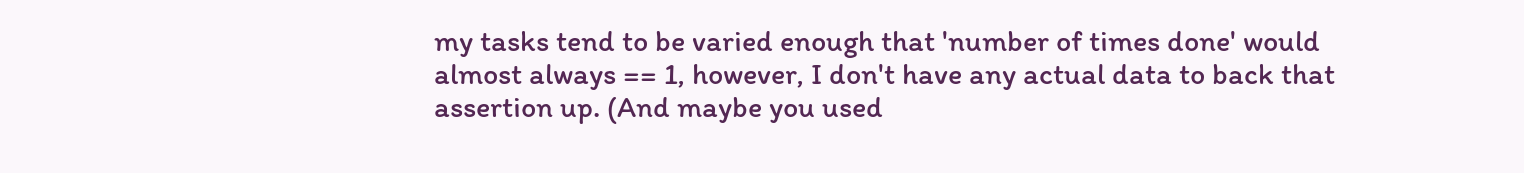my tasks tend to be varied enough that 'number of times done' would almost always == 1, however, I don't have any actual data to back that assertion up. (And maybe you used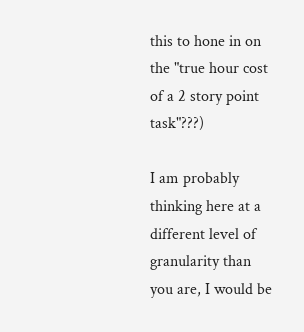this to hone in on the "true hour cost of a 2 story point task"???)

I am probably thinking here at a different level of granularity than you are, I would be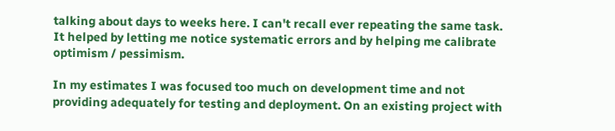talking about days to weeks here. I can't recall ever repeating the same task. It helped by letting me notice systematic errors and by helping me calibrate optimism / pessimism.

In my estimates I was focused too much on development time and not providing adequately for testing and deployment. On an existing project with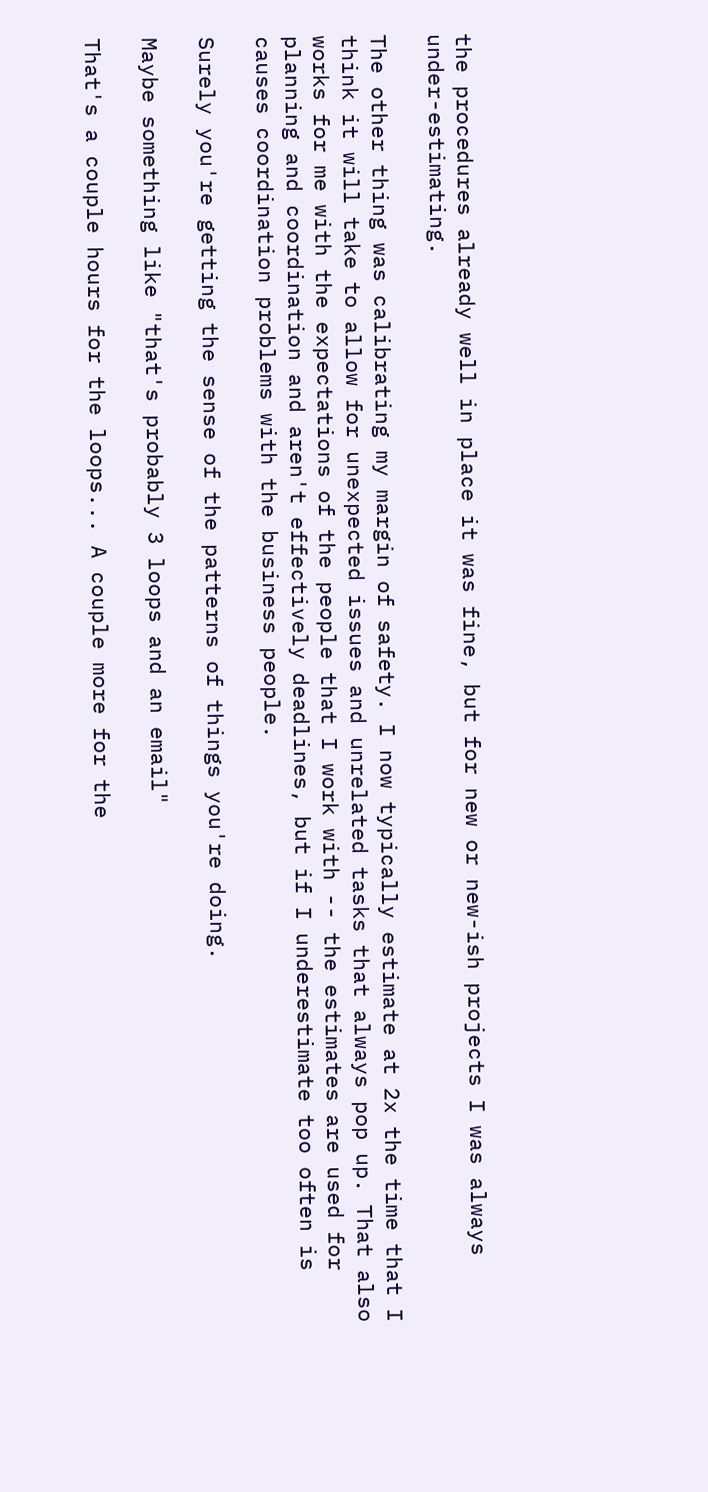the procedures already well in place it was fine, but for new or new-ish projects I was always under-estimating.

The other thing was calibrating my margin of safety. I now typically estimate at 2x the time that I think it will take to allow for unexpected issues and unrelated tasks that always pop up. That also works for me with the expectations of the people that I work with -- the estimates are used for planning and coordination and aren't effectively deadlines, but if I underestimate too often is causes coordination problems with the business people.

Surely you're getting the sense of the patterns of things you're doing.

Maybe something like "that's probably 3 loops and an email"

That's a couple hours for the loops... A couple more for the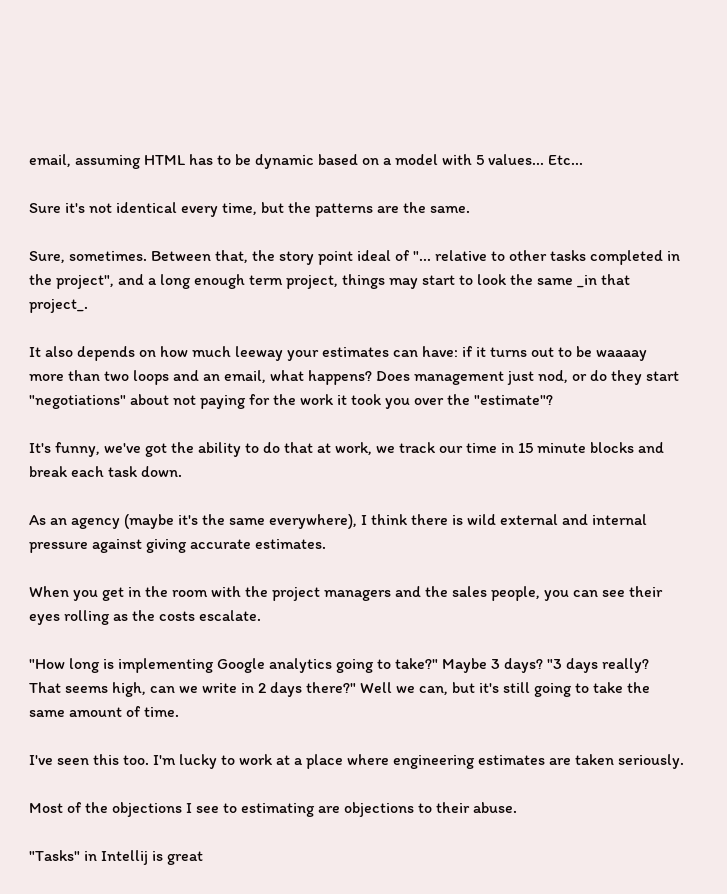email, assuming HTML has to be dynamic based on a model with 5 values... Etc...

Sure it's not identical every time, but the patterns are the same.

Sure, sometimes. Between that, the story point ideal of "... relative to other tasks completed in the project", and a long enough term project, things may start to look the same _in that project_.

It also depends on how much leeway your estimates can have: if it turns out to be waaaay more than two loops and an email, what happens? Does management just nod, or do they start "negotiations" about not paying for the work it took you over the "estimate"?

It's funny, we've got the ability to do that at work, we track our time in 15 minute blocks and break each task down.

As an agency (maybe it's the same everywhere), I think there is wild external and internal pressure against giving accurate estimates.

When you get in the room with the project managers and the sales people, you can see their eyes rolling as the costs escalate.

"How long is implementing Google analytics going to take?" Maybe 3 days? "3 days really? That seems high, can we write in 2 days there?" Well we can, but it's still going to take the same amount of time.

I've seen this too. I'm lucky to work at a place where engineering estimates are taken seriously.

Most of the objections I see to estimating are objections to their abuse.

"Tasks" in Intellij is great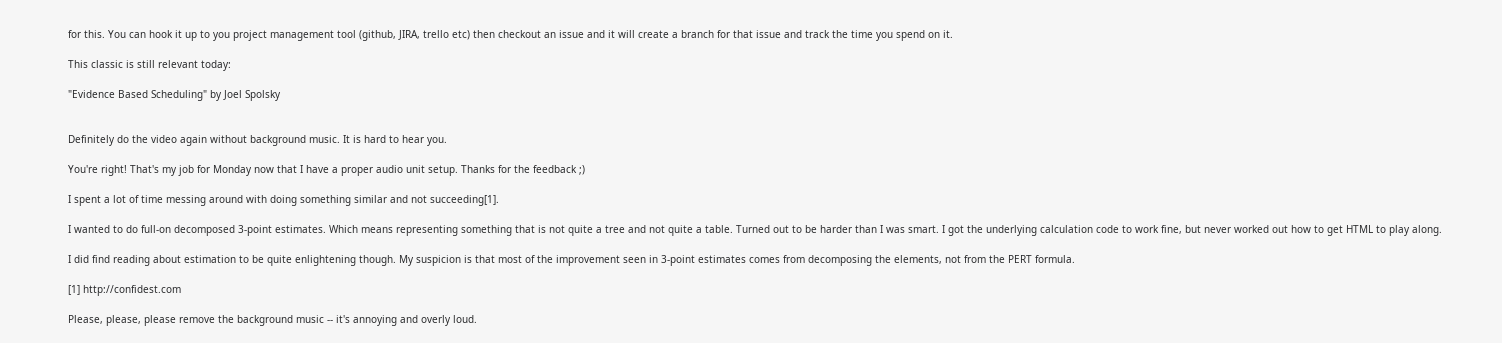for this. You can hook it up to you project management tool (github, JIRA, trello etc) then checkout an issue and it will create a branch for that issue and track the time you spend on it.

This classic is still relevant today:

"Evidence Based Scheduling" by Joel Spolsky


Definitely do the video again without background music. It is hard to hear you.

You're right! That's my job for Monday now that I have a proper audio unit setup. Thanks for the feedback ;)

I spent a lot of time messing around with doing something similar and not succeeding[1].

I wanted to do full-on decomposed 3-point estimates. Which means representing something that is not quite a tree and not quite a table. Turned out to be harder than I was smart. I got the underlying calculation code to work fine, but never worked out how to get HTML to play along.

I did find reading about estimation to be quite enlightening though. My suspicion is that most of the improvement seen in 3-point estimates comes from decomposing the elements, not from the PERT formula.

[1] http://confidest.com

Please, please, please remove the background music -- it's annoying and overly loud.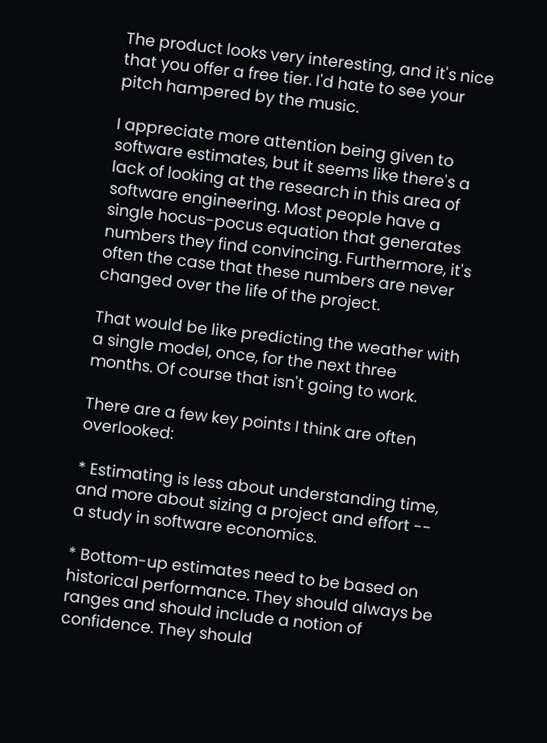The product looks very interesting, and it's nice that you offer a free tier. I'd hate to see your pitch hampered by the music.

I appreciate more attention being given to software estimates, but it seems like there's a lack of looking at the research in this area of software engineering. Most people have a single hocus-pocus equation that generates numbers they find convincing. Furthermore, it's often the case that these numbers are never changed over the life of the project.

That would be like predicting the weather with a single model, once, for the next three months. Of course that isn't going to work.

There are a few key points I think are often overlooked:

* Estimating is less about understanding time, and more about sizing a project and effort -- a study in software economics.

* Bottom-up estimates need to be based on historical performance. They should always be ranges and should include a notion of confidence. They should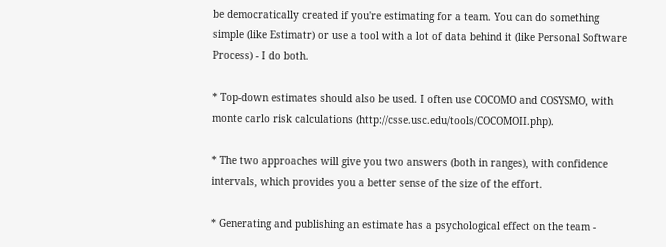be democratically created if you're estimating for a team. You can do something simple (like Estimatr) or use a tool with a lot of data behind it (like Personal Software Process) - I do both.

* Top-down estimates should also be used. I often use COCOMO and COSYSMO, with monte carlo risk calculations (http://csse.usc.edu/tools/COCOMOII.php).

* The two approaches will give you two answers (both in ranges), with confidence intervals, which provides you a better sense of the size of the effort.

* Generating and publishing an estimate has a psychological effect on the team -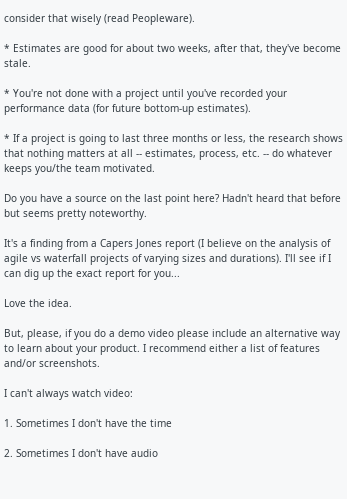consider that wisely (read Peopleware).

* Estimates are good for about two weeks, after that, they've become stale.

* You're not done with a project until you've recorded your performance data (for future bottom-up estimates).

* If a project is going to last three months or less, the research shows that nothing matters at all -- estimates, process, etc. -- do whatever keeps you/the team motivated.

Do you have a source on the last point here? Hadn't heard that before but seems pretty noteworthy.

It's a finding from a Capers Jones report (I believe on the analysis of agile vs waterfall projects of varying sizes and durations). I'll see if I can dig up the exact report for you...

Love the idea.

But, please, if you do a demo video please include an alternative way to learn about your product. I recommend either a list of features and/or screenshots.

I can't always watch video:

1. Sometimes I don't have the time

2. Sometimes I don't have audio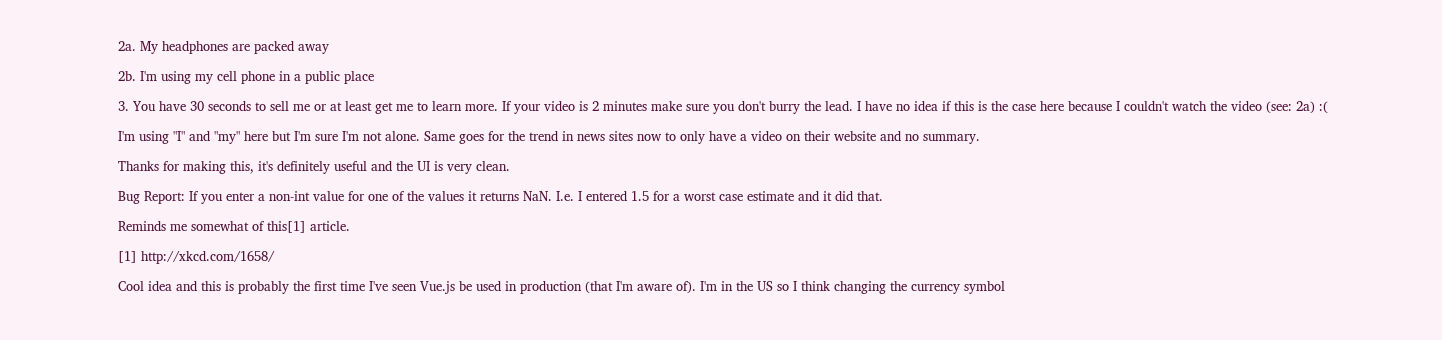2a. My headphones are packed away

2b. I'm using my cell phone in a public place

3. You have 30 seconds to sell me or at least get me to learn more. If your video is 2 minutes make sure you don't burry the lead. I have no idea if this is the case here because I couldn't watch the video (see: 2a) :(

I'm using "I" and "my" here but I'm sure I'm not alone. Same goes for the trend in news sites now to only have a video on their website and no summary.

Thanks for making this, it's definitely useful and the UI is very clean.

Bug Report: If you enter a non-int value for one of the values it returns NaN. I.e. I entered 1.5 for a worst case estimate and it did that.

Reminds me somewhat of this[1] article.

[1] http://xkcd.com/1658/

Cool idea and this is probably the first time I've seen Vue.js be used in production (that I'm aware of). I'm in the US so I think changing the currency symbol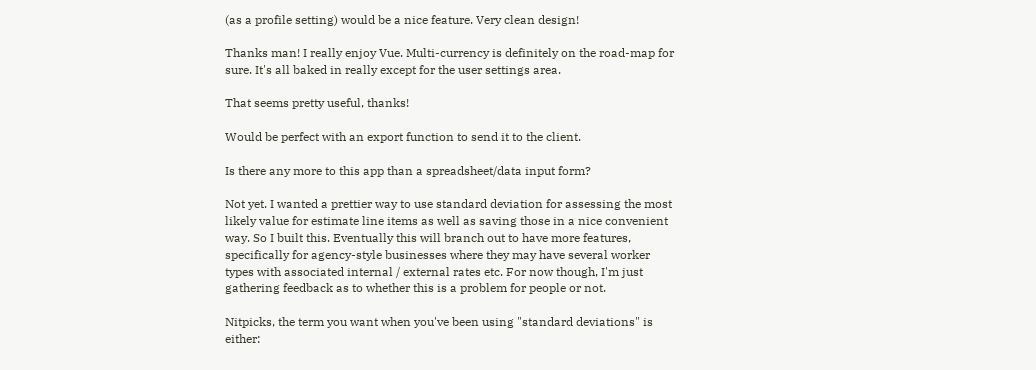(as a profile setting) would be a nice feature. Very clean design!

Thanks man! I really enjoy Vue. Multi-currency is definitely on the road-map for sure. It's all baked in really except for the user settings area.

That seems pretty useful, thanks!

Would be perfect with an export function to send it to the client.

Is there any more to this app than a spreadsheet/data input form?

Not yet. I wanted a prettier way to use standard deviation for assessing the most likely value for estimate line items as well as saving those in a nice convenient way. So I built this. Eventually this will branch out to have more features, specifically for agency-style businesses where they may have several worker types with associated internal / external rates etc. For now though, I'm just gathering feedback as to whether this is a problem for people or not.

Nitpicks, the term you want when you've been using "standard deviations" is either: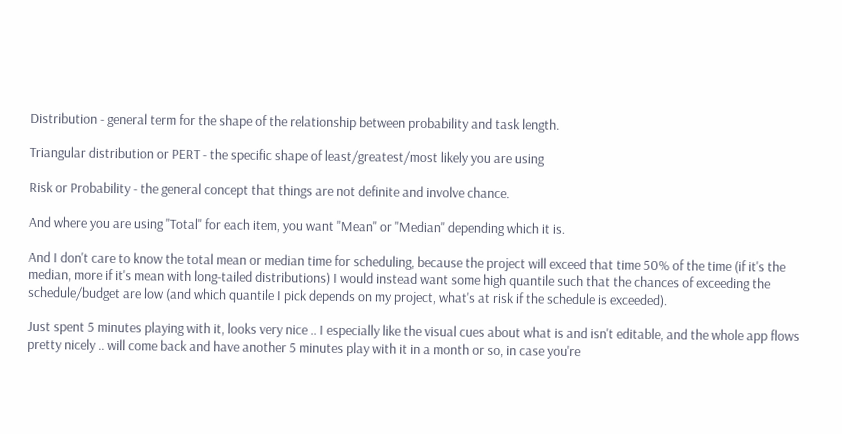Distribution - general term for the shape of the relationship between probability and task length.

Triangular distribution or PERT - the specific shape of least/greatest/most likely you are using

Risk or Probability - the general concept that things are not definite and involve chance.

And where you are using "Total" for each item, you want "Mean" or "Median" depending which it is.

And I don't care to know the total mean or median time for scheduling, because the project will exceed that time 50% of the time (if it's the median, more if it's mean with long-tailed distributions) I would instead want some high quantile such that the chances of exceeding the schedule/budget are low (and which quantile I pick depends on my project, what's at risk if the schedule is exceeded).

Just spent 5 minutes playing with it, looks very nice .. I especially like the visual cues about what is and isn't editable, and the whole app flows pretty nicely .. will come back and have another 5 minutes play with it in a month or so, in case you're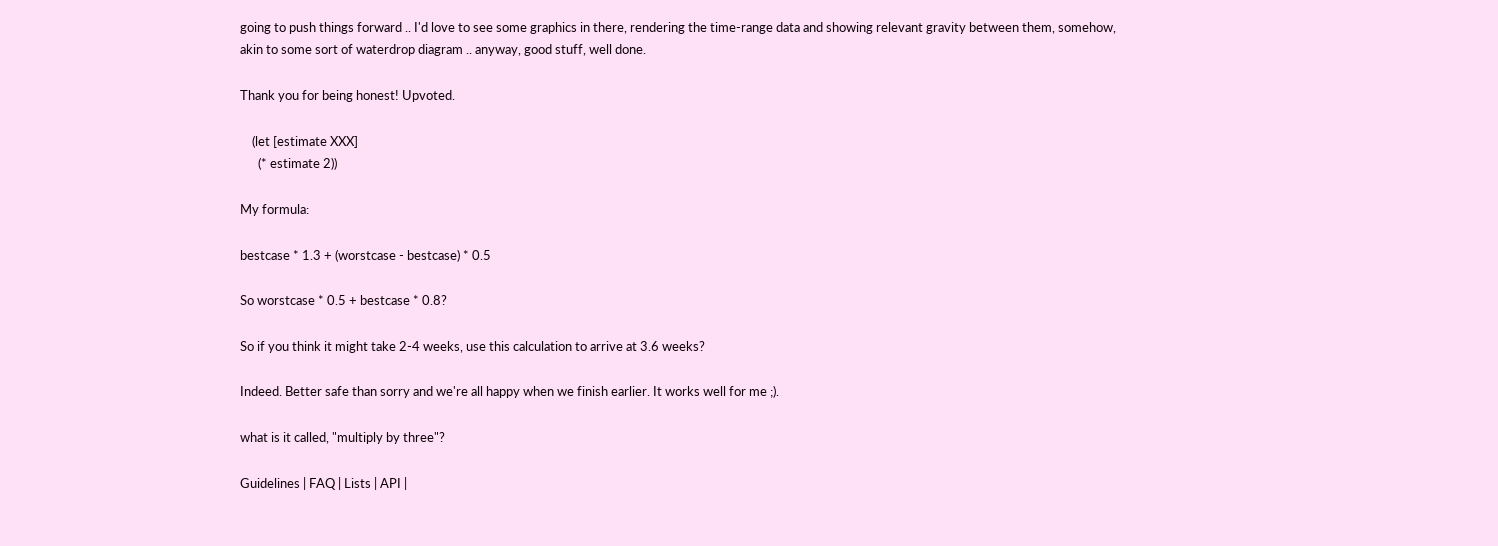going to push things forward .. I'd love to see some graphics in there, rendering the time-range data and showing relevant gravity between them, somehow, akin to some sort of waterdrop diagram .. anyway, good stuff, well done.

Thank you for being honest! Upvoted.

    (let [estimate XXX]
      (* estimate 2))

My formula:

bestcase * 1.3 + (worstcase - bestcase) * 0.5

So worstcase * 0.5 + bestcase * 0.8?

So if you think it might take 2-4 weeks, use this calculation to arrive at 3.6 weeks?

Indeed. Better safe than sorry and we're all happy when we finish earlier. It works well for me ;).

what is it called, "multiply by three"?

Guidelines | FAQ | Lists | API |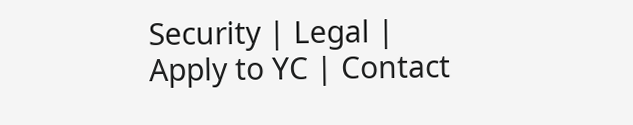Security | Legal | Apply to YC | Contact